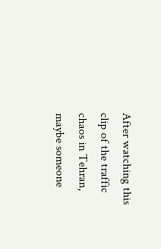After watching this clip of the traffic chaos in Tehran, maybe someone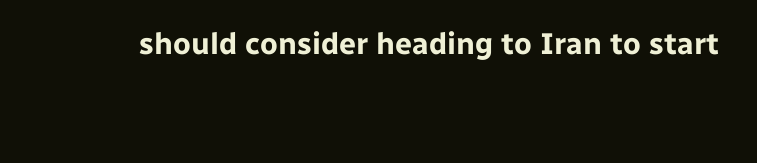should consider heading to Iran to start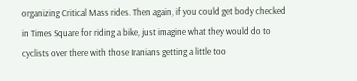organizing Critical Mass rides. Then again, if you could get body checked in Times Square for riding a bike, just imagine what they would do to cyclists over there with those Iranians getting a little too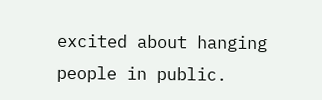excited about hanging people in public.